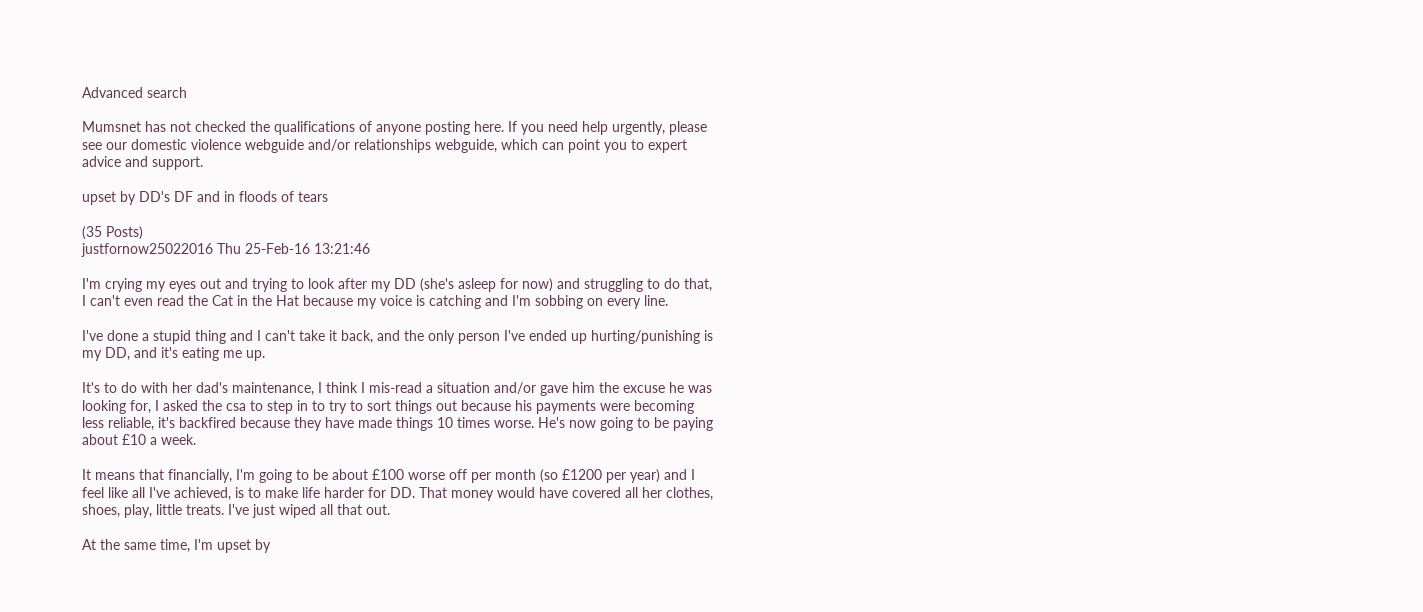Advanced search

Mumsnet has not checked the qualifications of anyone posting here. If you need help urgently, please see our domestic violence webguide and/or relationships webguide, which can point you to expert advice and support.

upset by DD's DF and in floods of tears

(35 Posts)
justfornow25022016 Thu 25-Feb-16 13:21:46

I'm crying my eyes out and trying to look after my DD (she's asleep for now) and struggling to do that, I can't even read the Cat in the Hat because my voice is catching and I'm sobbing on every line.

I've done a stupid thing and I can't take it back, and the only person I've ended up hurting/punishing is my DD, and it's eating me up.

It's to do with her dad's maintenance, I think I mis-read a situation and/or gave him the excuse he was looking for, I asked the csa to step in to try to sort things out because his payments were becoming less reliable, it's backfired because they have made things 10 times worse. He's now going to be paying about £10 a week.

It means that financially, I'm going to be about £100 worse off per month (so £1200 per year) and I feel like all I've achieved, is to make life harder for DD. That money would have covered all her clothes, shoes, play, little treats. I've just wiped all that out.

At the same time, I'm upset by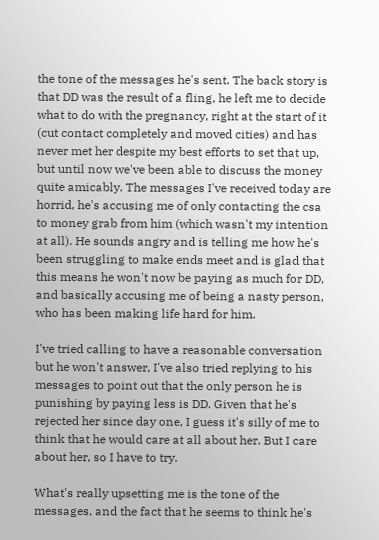the tone of the messages he's sent. The back story is that DD was the result of a fling, he left me to decide what to do with the pregnancy, right at the start of it (cut contact completely and moved cities) and has never met her despite my best efforts to set that up, but until now we've been able to discuss the money quite amicably. The messages I've received today are horrid, he's accusing me of only contacting the csa to money grab from him (which wasn't my intention at all). He sounds angry and is telling me how he's been struggling to make ends meet and is glad that this means he won't now be paying as much for DD, and basically accusing me of being a nasty person, who has been making life hard for him.

I've tried calling to have a reasonable conversation but he won't answer, I've also tried replying to his messages to point out that the only person he is punishing by paying less is DD. Given that he's rejected her since day one, I guess it's silly of me to think that he would care at all about her. But I care about her, so I have to try.

What's really upsetting me is the tone of the messages, and the fact that he seems to think he's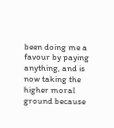been doing me a favour by paying anything, and is now taking the higher moral ground because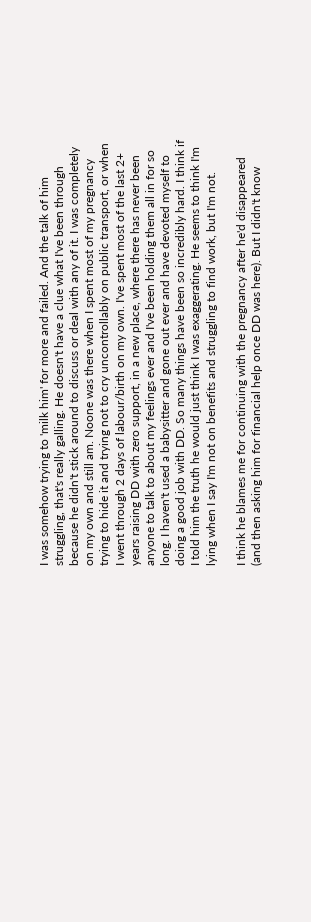I was somehow trying to 'milk him' for more and failed. And the talk of him struggling, that's really galling. He doesn't have a clue what I've been through because he didn't stick around to discuss or deal with any of it. I was completely on my own and still am. Noone was there when I spent most of my pregnancy trying to hide it and trying not to cry uncontrollably on public transport, or when I went through 2 days of labour/birth on my own. I've spent most of the last 2+ years raising DD with zero support, in a new place, where there has never been anyone to talk to about my feelings ever and I've been holding them all in for so long. I haven't used a babysitter and gone out ever and have devoted myself to doing a good job with DD. So many things have been so incredibly hard. I think if I told him the truth he would just think I was exaggerating. He seems to think I'm lying when I say I'm not on benefits and struggling to find work, but I'm not.

I think he blames me for continuing with the pregnancy after he'd disappeared (and then asking him for financial help once DD was here). But I didn't know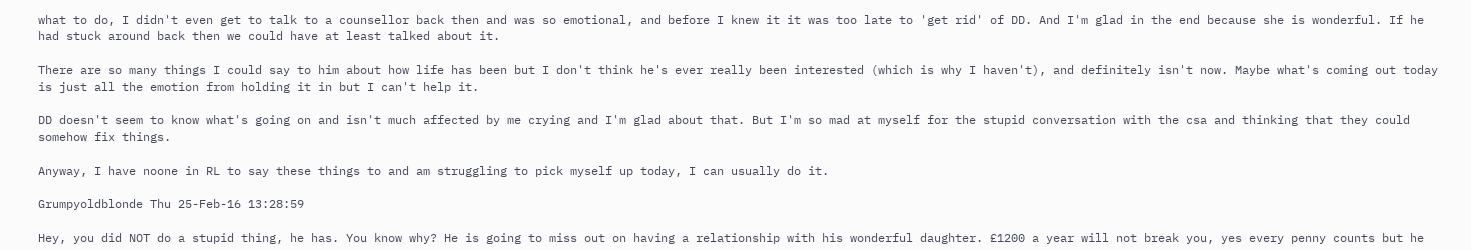what to do, I didn't even get to talk to a counsellor back then and was so emotional, and before I knew it it was too late to 'get rid' of DD. And I'm glad in the end because she is wonderful. If he had stuck around back then we could have at least talked about it.

There are so many things I could say to him about how life has been but I don't think he's ever really been interested (which is why I haven't), and definitely isn't now. Maybe what's coming out today is just all the emotion from holding it in but I can't help it.

DD doesn't seem to know what's going on and isn't much affected by me crying and I'm glad about that. But I'm so mad at myself for the stupid conversation with the csa and thinking that they could somehow fix things.

Anyway, I have noone in RL to say these things to and am struggling to pick myself up today, I can usually do it.

Grumpyoldblonde Thu 25-Feb-16 13:28:59

Hey, you did NOT do a stupid thing, he has. You know why? He is going to miss out on having a relationship with his wonderful daughter. £1200 a year will not break you, yes every penny counts but he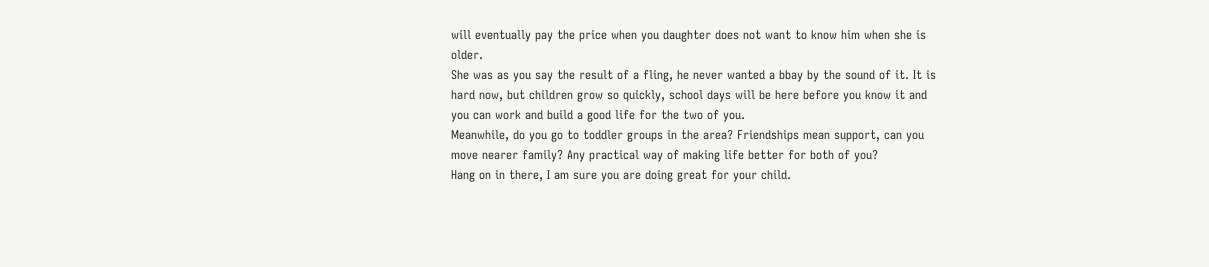will eventually pay the price when you daughter does not want to know him when she is older.
She was as you say the result of a fling, he never wanted a bbay by the sound of it. It is hard now, but children grow so quickly, school days will be here before you know it and you can work and build a good life for the two of you.
Meanwhile, do you go to toddler groups in the area? Friendships mean support, can you move nearer family? Any practical way of making life better for both of you?
Hang on in there, I am sure you are doing great for your child.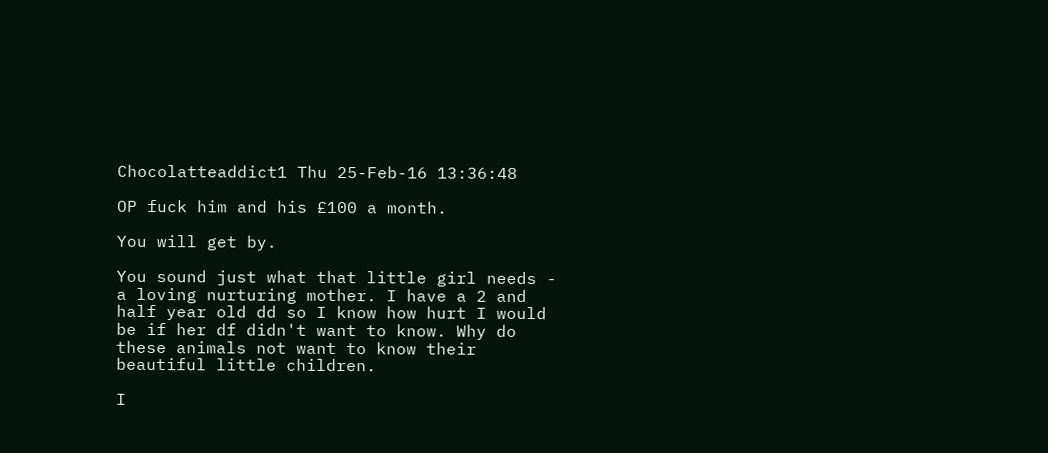Chocolatteaddict1 Thu 25-Feb-16 13:36:48

OP fuck him and his £100 a month.

You will get by.

You sound just what that little girl needs - a loving nurturing mother. I have a 2 and half year old dd so I know how hurt I would be if her df didn't want to know. Why do these animals not want to know their beautiful little children.

I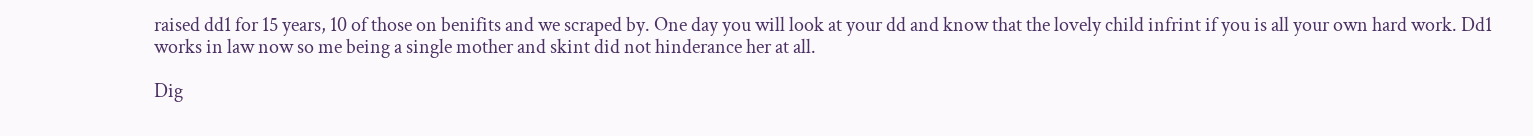raised dd1 for 15 years, 10 of those on benifits and we scraped by. One day you will look at your dd and know that the lovely child infrint if you is all your own hard work. Dd1 works in law now so me being a single mother and skint did not hinderance her at all.

Dig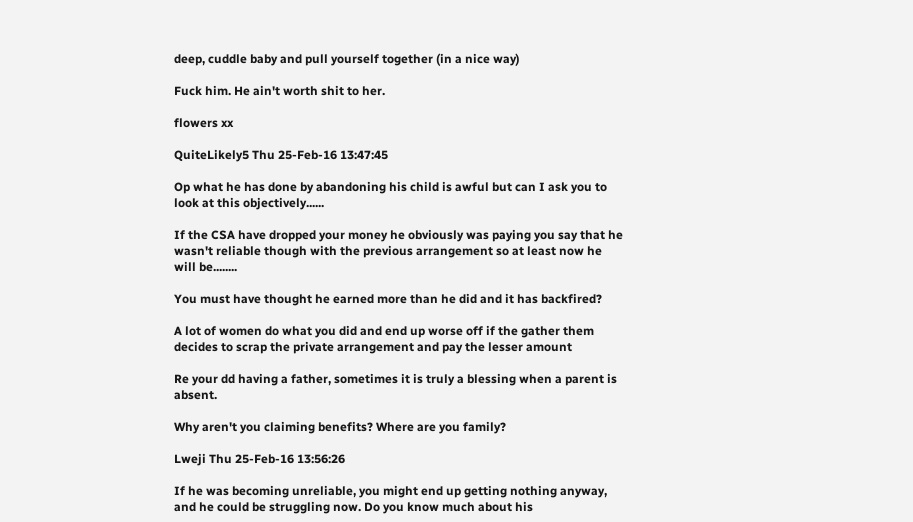deep, cuddle baby and pull yourself together (in a nice way)

Fuck him. He ain't worth shit to her.

flowers xx

QuiteLikely5 Thu 25-Feb-16 13:47:45

Op what he has done by abandoning his child is awful but can I ask you to look at this objectively......

If the CSA have dropped your money he obviously was paying you say that he wasn't reliable though with the previous arrangement so at least now he will be........

You must have thought he earned more than he did and it has backfired?

A lot of women do what you did and end up worse off if the gather them decides to scrap the private arrangement and pay the lesser amount

Re your dd having a father, sometimes it is truly a blessing when a parent is absent.

Why aren't you claiming benefits? Where are you family?

Lweji Thu 25-Feb-16 13:56:26

If he was becoming unreliable, you might end up getting nothing anyway, and he could be struggling now. Do you know much about his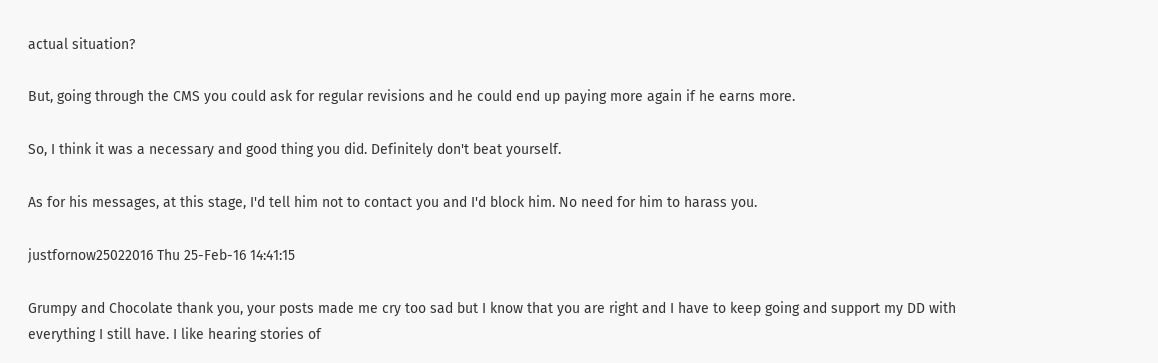actual situation?

But, going through the CMS you could ask for regular revisions and he could end up paying more again if he earns more.

So, I think it was a necessary and good thing you did. Definitely don't beat yourself.

As for his messages, at this stage, I'd tell him not to contact you and I'd block him. No need for him to harass you.

justfornow25022016 Thu 25-Feb-16 14:41:15

Grumpy and Chocolate thank you, your posts made me cry too sad but I know that you are right and I have to keep going and support my DD with everything I still have. I like hearing stories of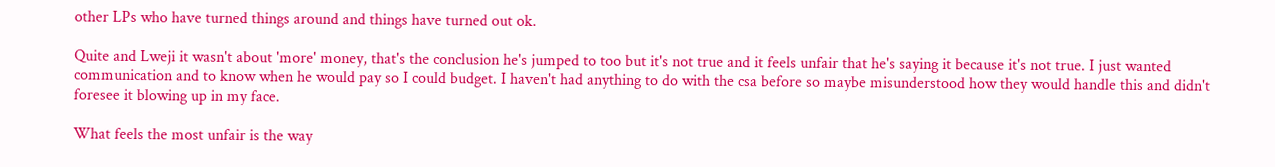other LPs who have turned things around and things have turned out ok.

Quite and Lweji it wasn't about 'more' money, that's the conclusion he's jumped to too but it's not true and it feels unfair that he's saying it because it's not true. I just wanted communication and to know when he would pay so I could budget. I haven't had anything to do with the csa before so maybe misunderstood how they would handle this and didn't foresee it blowing up in my face.

What feels the most unfair is the way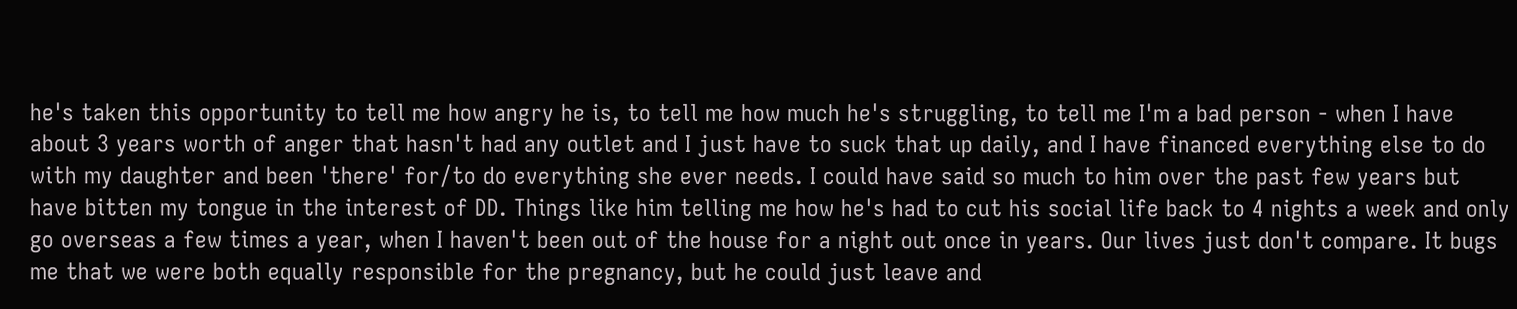he's taken this opportunity to tell me how angry he is, to tell me how much he's struggling, to tell me I'm a bad person - when I have about 3 years worth of anger that hasn't had any outlet and I just have to suck that up daily, and I have financed everything else to do with my daughter and been 'there' for/to do everything she ever needs. I could have said so much to him over the past few years but have bitten my tongue in the interest of DD. Things like him telling me how he's had to cut his social life back to 4 nights a week and only go overseas a few times a year, when I haven't been out of the house for a night out once in years. Our lives just don't compare. It bugs me that we were both equally responsible for the pregnancy, but he could just leave and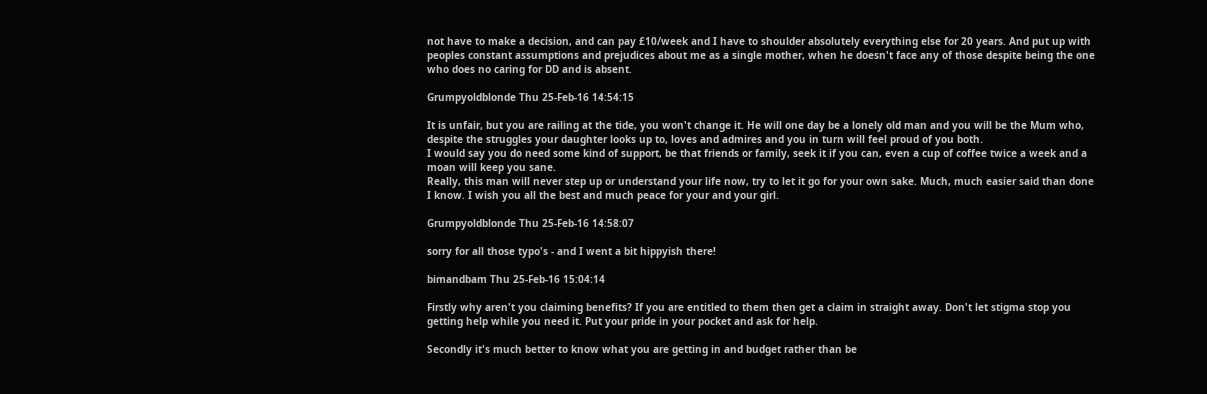not have to make a decision, and can pay £10/week and I have to shoulder absolutely everything else for 20 years. And put up with peoples constant assumptions and prejudices about me as a single mother, when he doesn't face any of those despite being the one who does no caring for DD and is absent.

Grumpyoldblonde Thu 25-Feb-16 14:54:15

It is unfair, but you are railing at the tide, you won't change it. He will one day be a lonely old man and you will be the Mum who, despite the struggles your daughter looks up to, loves and admires and you in turn will feel proud of you both.
I would say you do need some kind of support, be that friends or family, seek it if you can, even a cup of coffee twice a week and a moan will keep you sane.
Really, this man will never step up or understand your life now, try to let it go for your own sake. Much, much easier said than done I know. I wish you all the best and much peace for your and your girl.

Grumpyoldblonde Thu 25-Feb-16 14:58:07

sorry for all those typo's - and I went a bit hippyish there!

bimandbam Thu 25-Feb-16 15:04:14

Firstly why aren't you claiming benefits? If you are entitled to them then get a claim in straight away. Don't let stigma stop you getting help while you need it. Put your pride in your pocket and ask for help.

Secondly it's much better to know what you are getting in and budget rather than be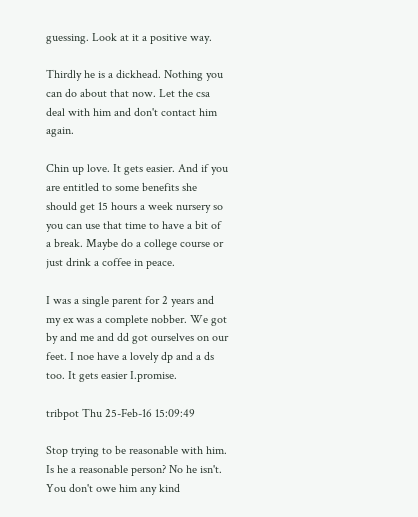guessing. Look at it a positive way.

Thirdly he is a dickhead. Nothing you can do about that now. Let the csa deal with him and don't contact him again.

Chin up love. It gets easier. And if you are entitled to some benefits she should get 15 hours a week nursery so you can use that time to have a bit of a break. Maybe do a college course or just drink a coffee in peace.

I was a single parent for 2 years and my ex was a complete nobber. We got by and me and dd got ourselves on our feet. I noe have a lovely dp and a ds too. It gets easier I.promise.

tribpot Thu 25-Feb-16 15:09:49

Stop trying to be reasonable with him. Is he a reasonable person? No he isn't. You don't owe him any kind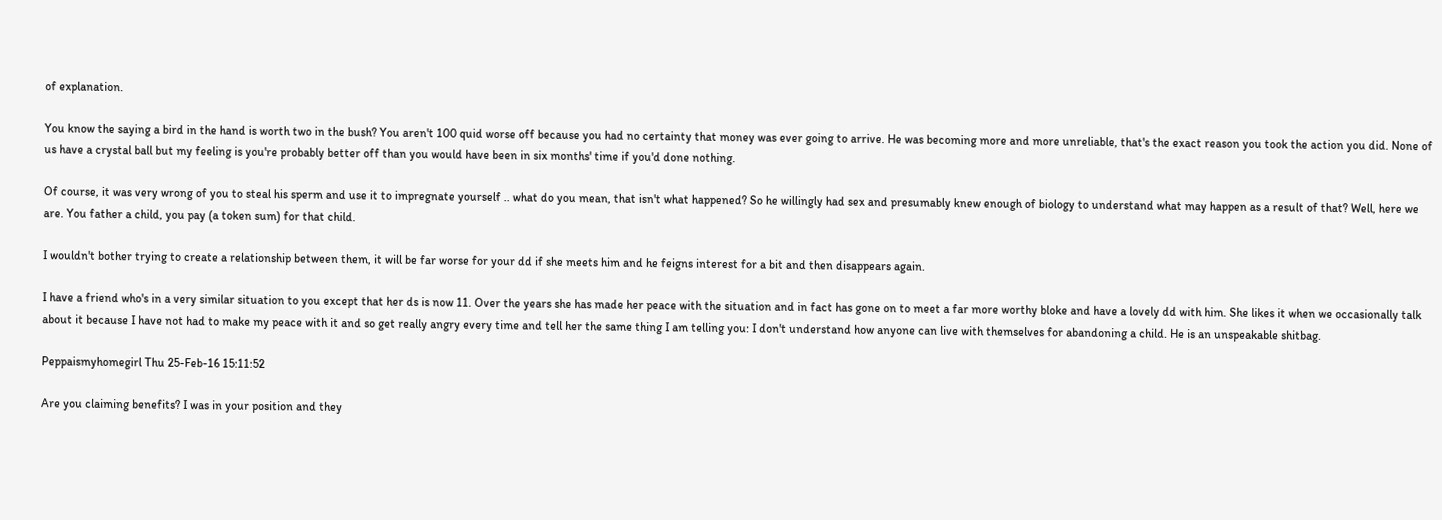of explanation.

You know the saying a bird in the hand is worth two in the bush? You aren't 100 quid worse off because you had no certainty that money was ever going to arrive. He was becoming more and more unreliable, that's the exact reason you took the action you did. None of us have a crystal ball but my feeling is you're probably better off than you would have been in six months' time if you'd done nothing.

Of course, it was very wrong of you to steal his sperm and use it to impregnate yourself .. what do you mean, that isn't what happened? So he willingly had sex and presumably knew enough of biology to understand what may happen as a result of that? Well, here we are. You father a child, you pay (a token sum) for that child.

I wouldn't bother trying to create a relationship between them, it will be far worse for your dd if she meets him and he feigns interest for a bit and then disappears again.

I have a friend who's in a very similar situation to you except that her ds is now 11. Over the years she has made her peace with the situation and in fact has gone on to meet a far more worthy bloke and have a lovely dd with him. She likes it when we occasionally talk about it because I have not had to make my peace with it and so get really angry every time and tell her the same thing I am telling you: I don't understand how anyone can live with themselves for abandoning a child. He is an unspeakable shitbag.

Peppaismyhomegirl Thu 25-Feb-16 15:11:52

Are you claiming benefits? I was in your position and they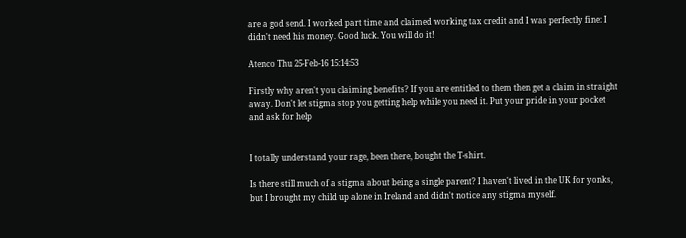are a god send. I worked part time and claimed working tax credit and I was perfectly fine: I didn't need his money. Good luck. You will do it!

Atenco Thu 25-Feb-16 15:14:53

Firstly why aren't you claiming benefits? If you are entitled to them then get a claim in straight away. Don't let stigma stop you getting help while you need it. Put your pride in your pocket and ask for help


I totally understand your rage, been there, bought the T-shirt.

Is there still much of a stigma about being a single parent? I haven't lived in the UK for yonks, but I brought my child up alone in Ireland and didn't notice any stigma myself.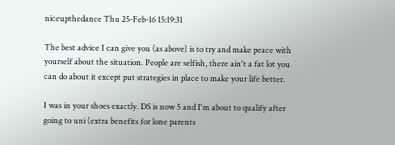niceupthedance Thu 25-Feb-16 15:19:31

The best advice I can give you (as above) is to try and make peace with yourself about the situation. People are selfish, there ain't a fat lot you can do about it except put strategies in place to make your life better.

I was in your shoes exactly. DS is now 5 and I'm about to qualify after going to uni (extra benefits for lone parents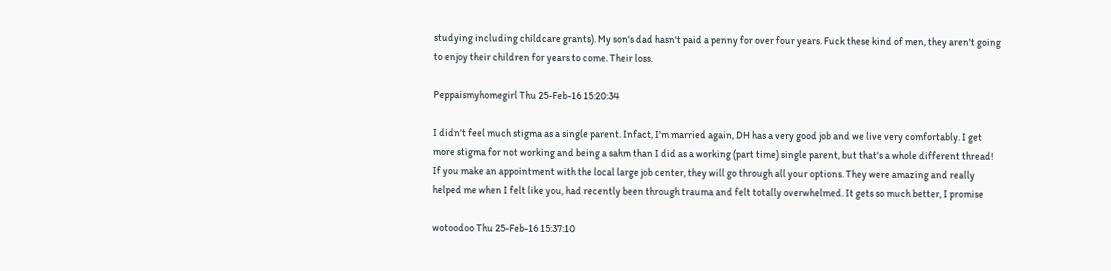studying including childcare grants). My son's dad hasn't paid a penny for over four years. Fuck these kind of men, they aren't going to enjoy their children for years to come. Their loss.

Peppaismyhomegirl Thu 25-Feb-16 15:20:34

I didn't feel much stigma as a single parent. Infact, I'm married again, DH has a very good job and we live very comfortably. I get more stigma for not working and being a sahm than I did as a working (part time) single parent, but that's a whole different thread!
If you make an appointment with the local large job center, they will go through all your options. They were amazing and really helped me when I felt like you, had recently been through trauma and felt totally overwhelmed. It gets so much better, I promise

wotoodoo Thu 25-Feb-16 15:37:10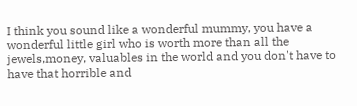I think you sound like a wonderful mummy, you have a wonderful little girl who is worth more than all the jewels,money, valuables in the world and you don't have to have that horrible and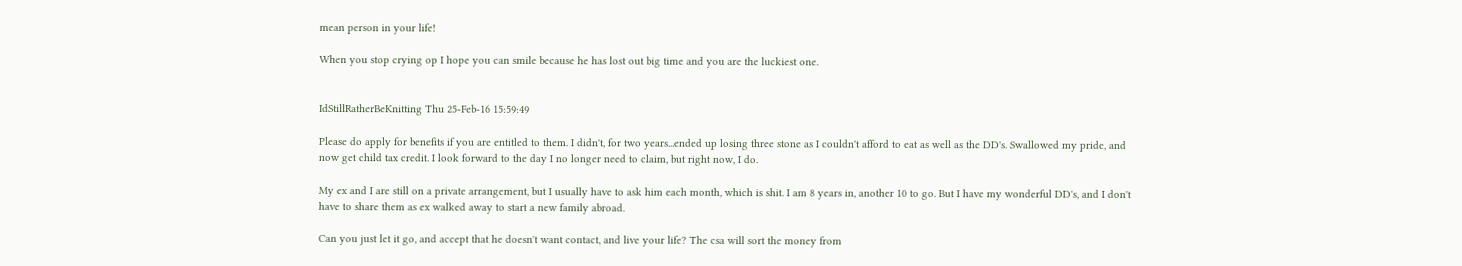mean person in your life!

When you stop crying op I hope you can smile because he has lost out big time and you are the luckiest one.


IdStillRatherBeKnitting Thu 25-Feb-16 15:59:49

Please do apply for benefits if you are entitled to them. I didn't, for two years...ended up losing three stone as I couldn't afford to eat as well as the DD's. Swallowed my pride, and now get child tax credit. I look forward to the day I no longer need to claim, but right now, I do.

My ex and I are still on a private arrangement, but I usually have to ask him each month, which is shit. I am 8 years in, another 10 to go. But I have my wonderful DD's, and I don't have to share them as ex walked away to start a new family abroad.

Can you just let it go, and accept that he doesn't want contact, and live your life? The csa will sort the money from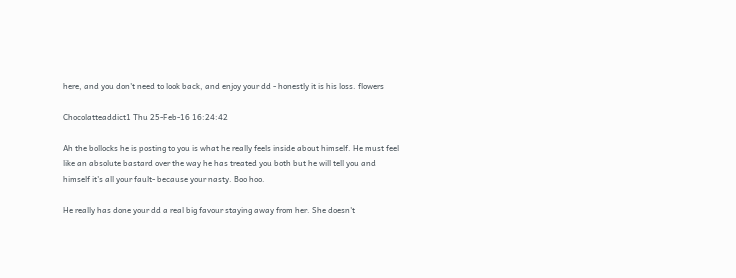here, and you don't need to look back, and enjoy your dd - honestly it is his loss. flowers

Chocolatteaddict1 Thu 25-Feb-16 16:24:42

Ah the bollocks he is posting to you is what he really feels inside about himself. He must feel like an absolute bastard over the way he has treated you both but he will tell you and himself it's all your fault- because your nasty. Boo hoo.

He really has done your dd a real big favour staying away from her. She doesn't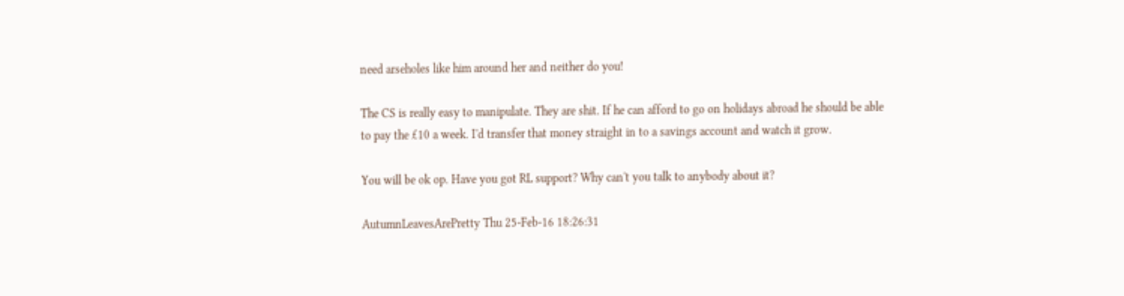need arseholes like him around her and neither do you!

The CS is really easy to manipulate. They are shit. If he can afford to go on holidays abroad he should be able to pay the £10 a week. I'd transfer that money straight in to a savings account and watch it grow.

You will be ok op. Have you got RL support? Why can't you talk to anybody about it?

AutumnLeavesArePretty Thu 25-Feb-16 18:26:31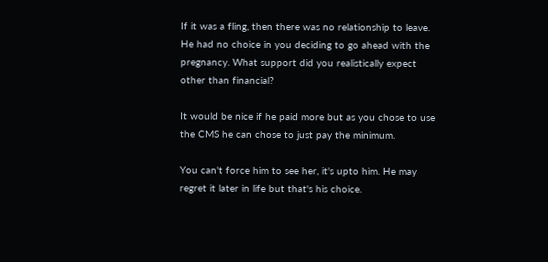If it was a fling, then there was no relationship to leave. He had no choice in you deciding to go ahead with the pregnancy. What support did you realistically expect other than financial?

It would be nice if he paid more but as you chose to use the CMS he can chose to just pay the minimum.

You can't force him to see her, it's upto him. He may regret it later in life but that's his choice.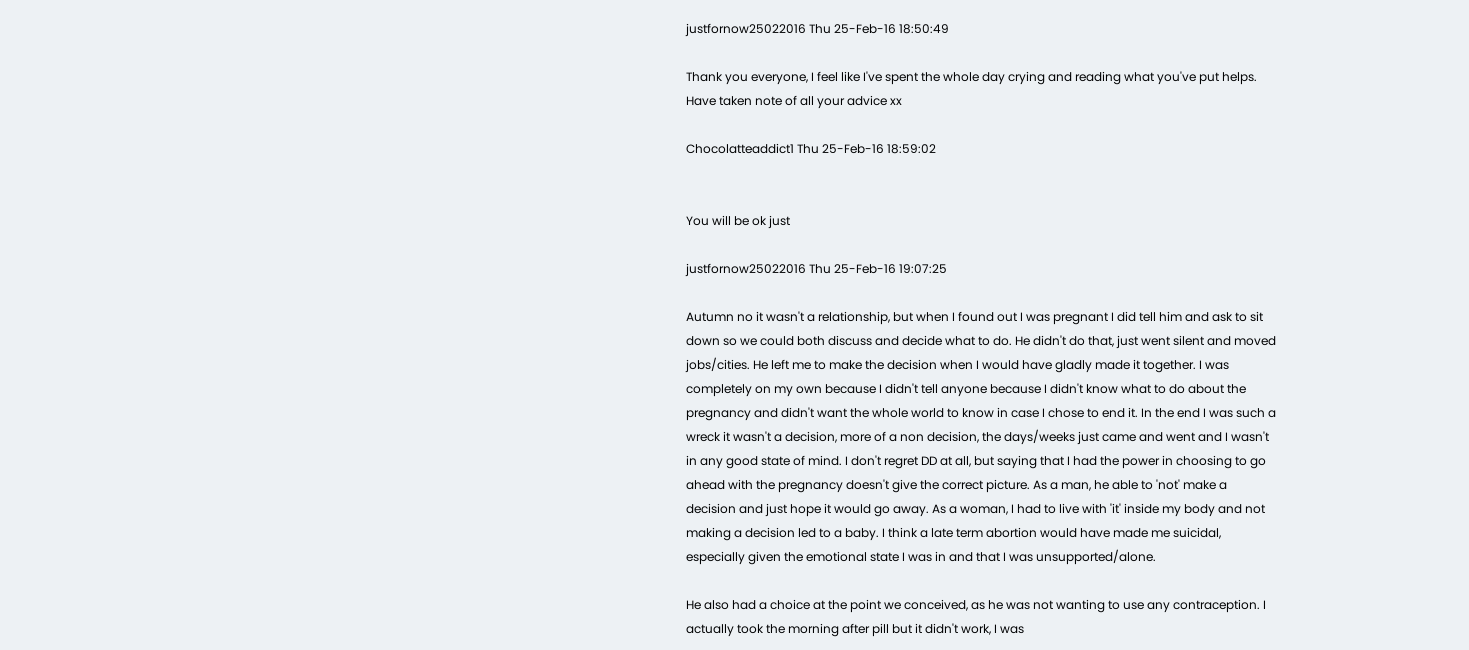justfornow25022016 Thu 25-Feb-16 18:50:49

Thank you everyone, I feel like I've spent the whole day crying and reading what you've put helps. Have taken note of all your advice xx

Chocolatteaddict1 Thu 25-Feb-16 18:59:02


You will be ok just

justfornow25022016 Thu 25-Feb-16 19:07:25

Autumn no it wasn't a relationship, but when I found out I was pregnant I did tell him and ask to sit down so we could both discuss and decide what to do. He didn't do that, just went silent and moved jobs/cities. He left me to make the decision when I would have gladly made it together. I was completely on my own because I didn't tell anyone because I didn't know what to do about the pregnancy and didn't want the whole world to know in case I chose to end it. In the end I was such a wreck it wasn't a decision, more of a non decision, the days/weeks just came and went and I wasn't in any good state of mind. I don't regret DD at all, but saying that I had the power in choosing to go ahead with the pregnancy doesn't give the correct picture. As a man, he able to 'not' make a decision and just hope it would go away. As a woman, I had to live with 'it' inside my body and not making a decision led to a baby. I think a late term abortion would have made me suicidal, especially given the emotional state I was in and that I was unsupported/alone.

He also had a choice at the point we conceived, as he was not wanting to use any contraception. I actually took the morning after pill but it didn't work, I was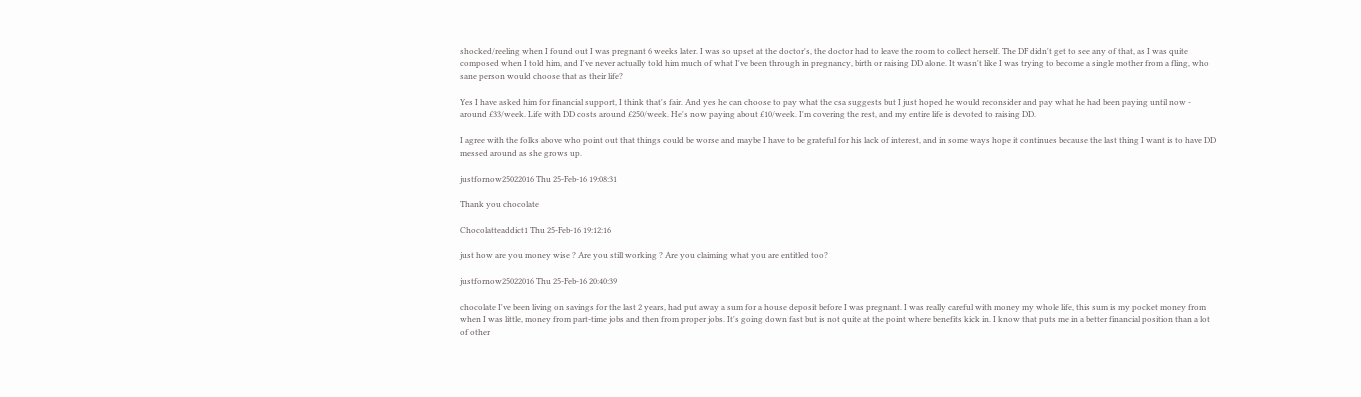shocked/reeling when I found out I was pregnant 6 weeks later. I was so upset at the doctor's, the doctor had to leave the room to collect herself. The DF didn't get to see any of that, as I was quite composed when I told him, and I've never actually told him much of what I've been through in pregnancy, birth or raising DD alone. It wasn't like I was trying to become a single mother from a fling, who sane person would choose that as their life?

Yes I have asked him for financial support, I think that's fair. And yes he can choose to pay what the csa suggests but I just hoped he would reconsider and pay what he had been paying until now - around £33/week. Life with DD costs around £250/week. He's now paying about £10/week. I'm covering the rest, and my entire life is devoted to raising DD.

I agree with the folks above who point out that things could be worse and maybe I have to be grateful for his lack of interest, and in some ways hope it continues because the last thing I want is to have DD messed around as she grows up.

justfornow25022016 Thu 25-Feb-16 19:08:31

Thank you chocolate

Chocolatteaddict1 Thu 25-Feb-16 19:12:16

just how are you money wise ? Are you still working ? Are you claiming what you are entitled too?

justfornow25022016 Thu 25-Feb-16 20:40:39

chocolate I've been living on savings for the last 2 years, had put away a sum for a house deposit before I was pregnant. I was really careful with money my whole life, this sum is my pocket money from when I was little, money from part-time jobs and then from proper jobs. It's going down fast but is not quite at the point where benefits kick in. I know that puts me in a better financial position than a lot of other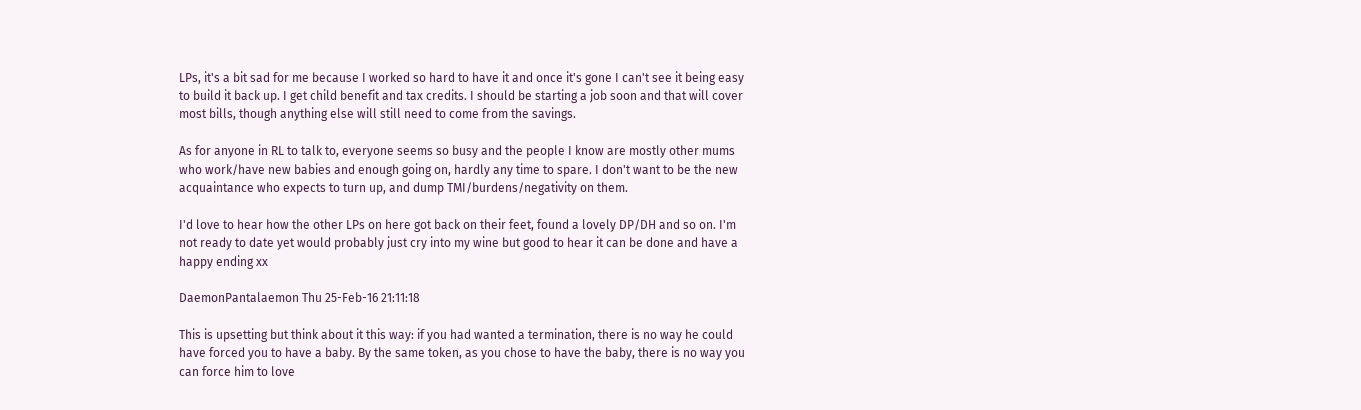LPs, it's a bit sad for me because I worked so hard to have it and once it's gone I can't see it being easy to build it back up. I get child benefit and tax credits. I should be starting a job soon and that will cover most bills, though anything else will still need to come from the savings.

As for anyone in RL to talk to, everyone seems so busy and the people I know are mostly other mums who work/have new babies and enough going on, hardly any time to spare. I don't want to be the new acquaintance who expects to turn up, and dump TMI/burdens/negativity on them.

I'd love to hear how the other LPs on here got back on their feet, found a lovely DP/DH and so on. I'm not ready to date yet would probably just cry into my wine but good to hear it can be done and have a happy ending xx

DaemonPantalaemon Thu 25-Feb-16 21:11:18

This is upsetting but think about it this way: if you had wanted a termination, there is no way he could have forced you to have a baby. By the same token, as you chose to have the baby, there is no way you can force him to love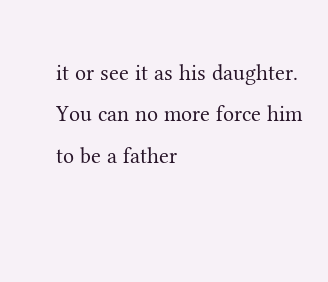it or see it as his daughter. You can no more force him to be a father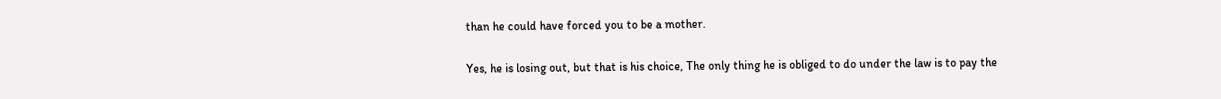than he could have forced you to be a mother.

Yes, he is losing out, but that is his choice, The only thing he is obliged to do under the law is to pay the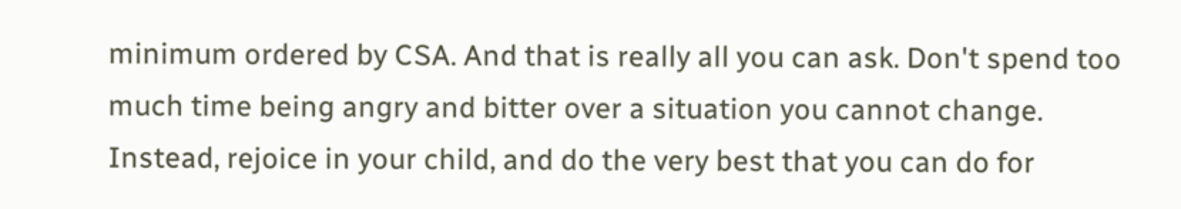minimum ordered by CSA. And that is really all you can ask. Don't spend too much time being angry and bitter over a situation you cannot change. Instead, rejoice in your child, and do the very best that you can do for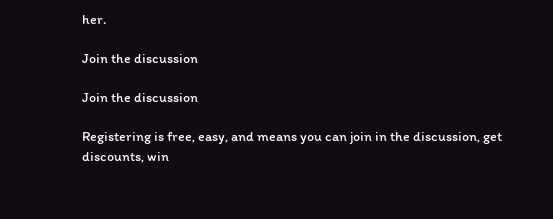her.

Join the discussion

Join the discussion

Registering is free, easy, and means you can join in the discussion, get discounts, win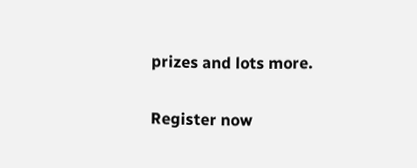prizes and lots more.

Register now